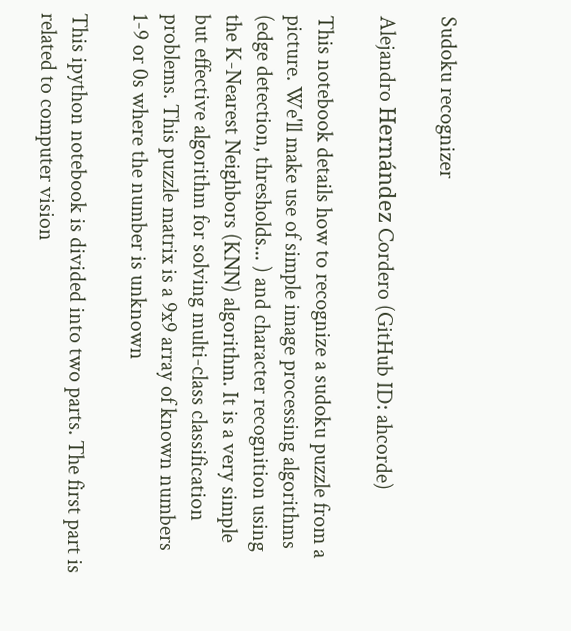Sudoku recognizer

Alejandro Hernández Cordero (GitHub ID: ahcorde)

This notebook details how to recognize a sudoku puzzle from a picture. We'll make use of simple image processing algorithms (edge detection, thresholds... ) and character recognition using the K-Nearest Neighbors (KNN) algorithm. It is a very simple but effective algorithm for solving multi-class classification problems. This puzzle matrix is a 9x9 array of known numbers 1-9 or 0s where the number is unknown

This ipython notebook is divided into two parts. The first part is related to computer vision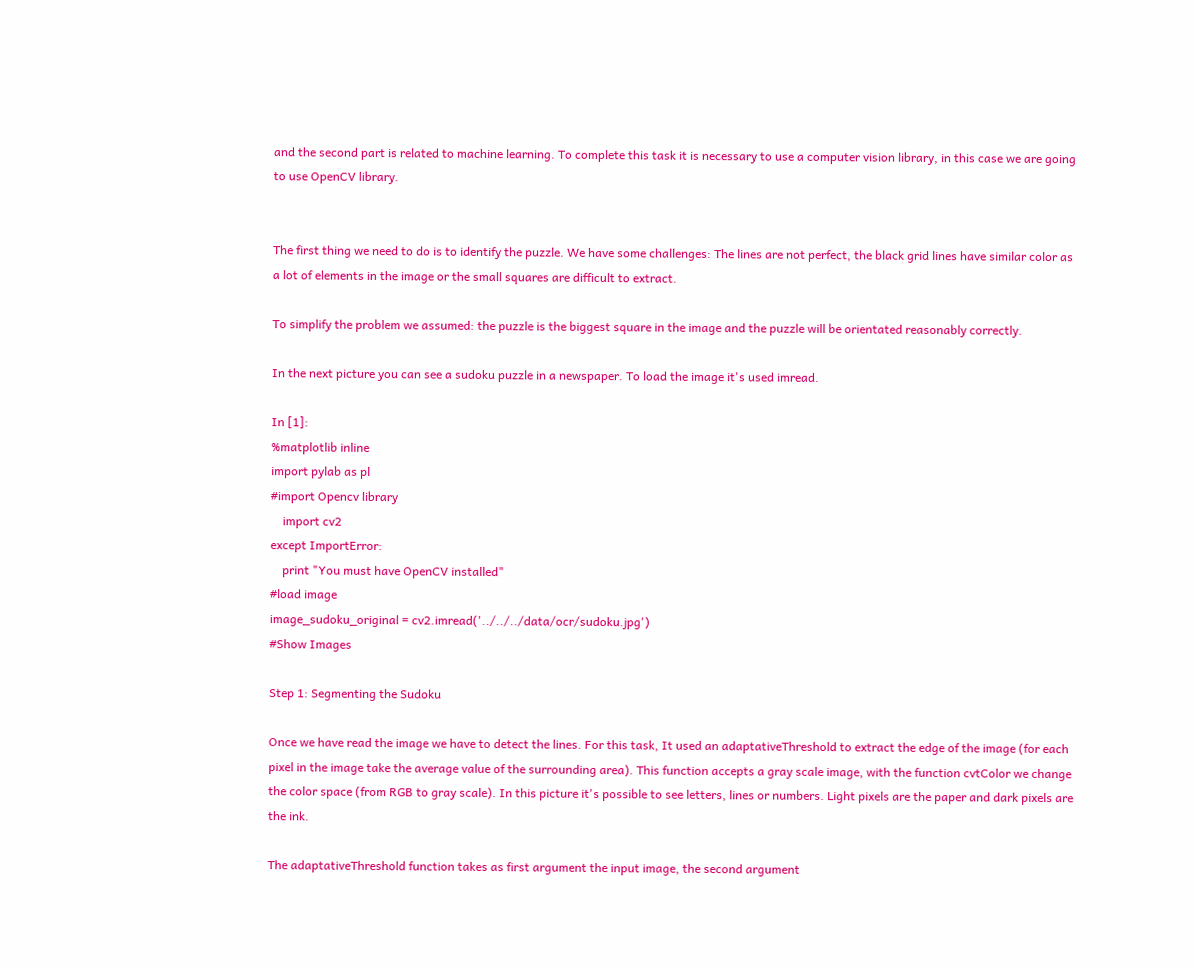and the second part is related to machine learning. To complete this task it is necessary to use a computer vision library, in this case we are going to use OpenCV library.


The first thing we need to do is to identify the puzzle. We have some challenges: The lines are not perfect, the black grid lines have similar color as a lot of elements in the image or the small squares are difficult to extract.

To simplify the problem we assumed: the puzzle is the biggest square in the image and the puzzle will be orientated reasonably correctly.

In the next picture you can see a sudoku puzzle in a newspaper. To load the image it's used imread.

In [1]:
%matplotlib inline
import pylab as pl
#import Opencv library
    import cv2
except ImportError:
    print "You must have OpenCV installed"
#load image
image_sudoku_original = cv2.imread('../../../data/ocr/sudoku.jpg')
#Show Images

Step 1: Segmenting the Sudoku

Once we have read the image we have to detect the lines. For this task, It used an adaptativeThreshold to extract the edge of the image (for each pixel in the image take the average value of the surrounding area). This function accepts a gray scale image, with the function cvtColor we change the color space (from RGB to gray scale). In this picture it's possible to see letters, lines or numbers. Light pixels are the paper and dark pixels are the ink.

The adaptativeThreshold function takes as first argument the input image, the second argument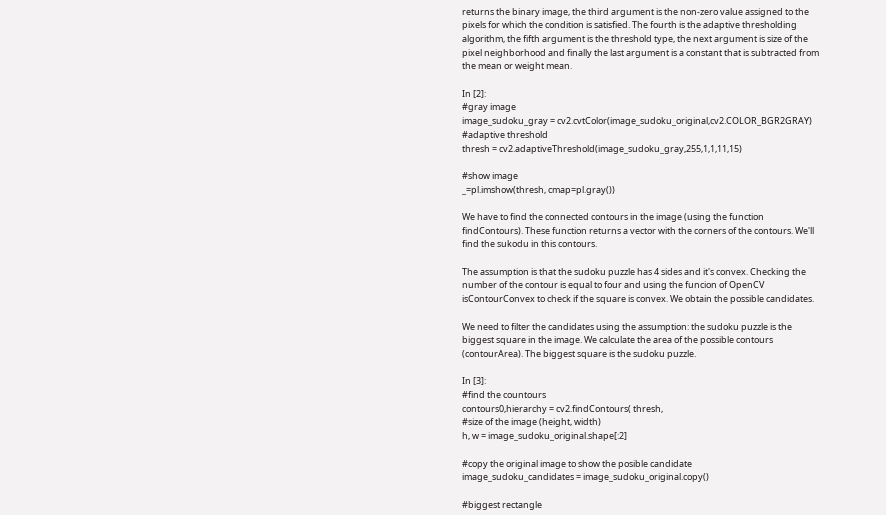returns the binary image, the third argument is the non-zero value assigned to the pixels for which the condition is satisfied. The fourth is the adaptive thresholding algorithm, the fifth argument is the threshold type, the next argument is size of the pixel neighborhood and finally the last argument is a constant that is subtracted from the mean or weight mean.

In [2]:
#gray image
image_sudoku_gray = cv2.cvtColor(image_sudoku_original,cv2.COLOR_BGR2GRAY)
#adaptive threshold
thresh = cv2.adaptiveThreshold(image_sudoku_gray,255,1,1,11,15)

#show image
_=pl.imshow(thresh, cmap=pl.gray())

We have to find the connected contours in the image (using the function findContours). These function returns a vector with the corners of the contours. We'll find the sukodu in this contours.

The assumption is that the sudoku puzzle has 4 sides and it's convex. Checking the number of the contour is equal to four and using the funcion of OpenCV isContourConvex to check if the square is convex. We obtain the possible candidates.

We need to filter the candidates using the assumption: the sudoku puzzle is the biggest square in the image. We calculate the area of the possible contours (contourArea). The biggest square is the sudoku puzzle.

In [3]:
#find the countours
contours0,hierarchy = cv2.findContours( thresh,
#size of the image (height, width)
h, w = image_sudoku_original.shape[:2]

#copy the original image to show the posible candidate
image_sudoku_candidates = image_sudoku_original.copy()

#biggest rectangle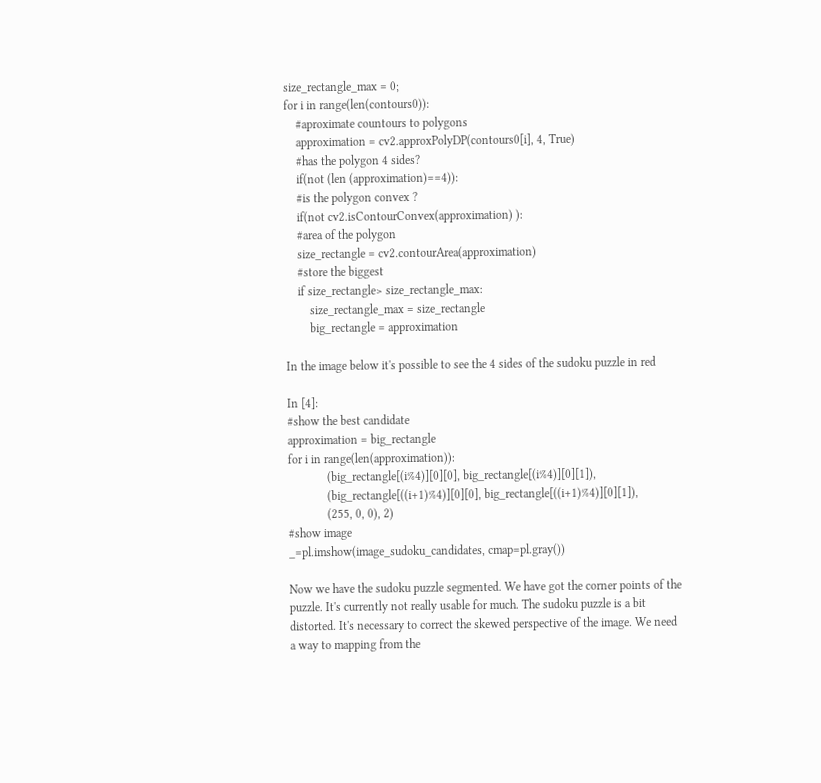size_rectangle_max = 0;
for i in range(len(contours0)):
    #aproximate countours to polygons
    approximation = cv2.approxPolyDP(contours0[i], 4, True)
    #has the polygon 4 sides?
    if(not (len (approximation)==4)):
    #is the polygon convex ?
    if(not cv2.isContourConvex(approximation) ):
    #area of the polygon
    size_rectangle = cv2.contourArea(approximation)
    #store the biggest
    if size_rectangle> size_rectangle_max:
        size_rectangle_max = size_rectangle
        big_rectangle = approximation

In the image below it's possible to see the 4 sides of the sudoku puzzle in red

In [4]:
#show the best candidate
approximation = big_rectangle
for i in range(len(approximation)):
             (big_rectangle[(i%4)][0][0], big_rectangle[(i%4)][0][1]),
             (big_rectangle[((i+1)%4)][0][0], big_rectangle[((i+1)%4)][0][1]),
             (255, 0, 0), 2)
#show image
_=pl.imshow(image_sudoku_candidates, cmap=pl.gray())

Now we have the sudoku puzzle segmented. We have got the corner points of the puzzle. It's currently not really usable for much. The sudoku puzzle is a bit distorted. It's necessary to correct the skewed perspective of the image. We need a way to mapping from the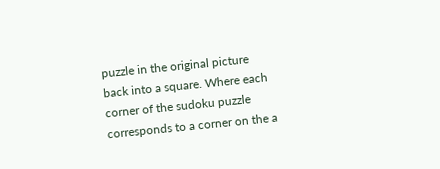puzzle in the original picture back into a square. Where each corner of the sudoku puzzle corresponds to a corner on the a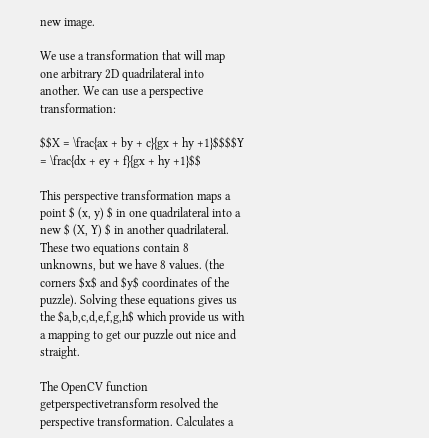new image.

We use a transformation that will map one arbitrary 2D quadrilateral into another. We can use a perspective transformation:

$$X = \frac{ax + by + c}{gx + hy +1}$$$$Y = \frac{dx + ey + f}{gx + hy +1}$$

This perspective transformation maps a point $ (x, y) $ in one quadrilateral into a new $ (X, Y) $ in another quadrilateral. These two equations contain 8 unknowns, but we have 8 values. (the corners $x$ and $y$ coordinates of the puzzle). Solving these equations gives us the $a,b,c,d,e,f,g,h$ which provide us with a mapping to get our puzzle out nice and straight.

The OpenCV function getperspectivetransform resolved the perspective transformation. Calculates a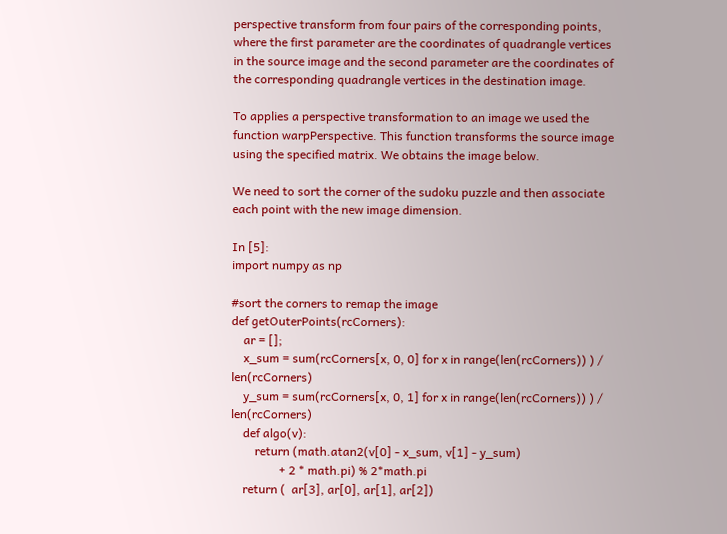perspective transform from four pairs of the corresponding points, where the first parameter are the coordinates of quadrangle vertices in the source image and the second parameter are the coordinates of the corresponding quadrangle vertices in the destination image.

To applies a perspective transformation to an image we used the function warpPerspective. This function transforms the source image using the specified matrix. We obtains the image below.

We need to sort the corner of the sudoku puzzle and then associate each point with the new image dimension.

In [5]:
import numpy as np

#sort the corners to remap the image
def getOuterPoints(rcCorners):
    ar = [];
    x_sum = sum(rcCorners[x, 0, 0] for x in range(len(rcCorners)) ) / len(rcCorners)
    y_sum = sum(rcCorners[x, 0, 1] for x in range(len(rcCorners)) ) / len(rcCorners)
    def algo(v):
        return (math.atan2(v[0] - x_sum, v[1] - y_sum)
                + 2 * math.pi) % 2*math.pi
    return (  ar[3], ar[0], ar[1], ar[2])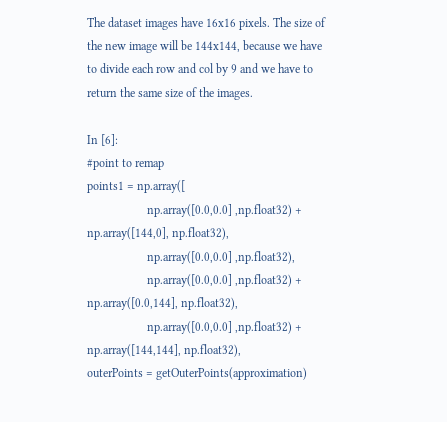The dataset images have 16x16 pixels. The size of the new image will be 144x144, because we have to divide each row and col by 9 and we have to return the same size of the images.

In [6]:
#point to remap
points1 = np.array([
                    np.array([0.0,0.0] ,np.float32) + np.array([144,0], np.float32),
                    np.array([0.0,0.0] ,np.float32),
                    np.array([0.0,0.0] ,np.float32) + np.array([0.0,144], np.float32),
                    np.array([0.0,0.0] ,np.float32) + np.array([144,144], np.float32),
outerPoints = getOuterPoints(approximation)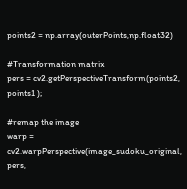points2 = np.array(outerPoints,np.float32)

#Transformation matrix
pers = cv2.getPerspectiveTransform(points2,  points1 );

#remap the image
warp = cv2.warpPerspective(image_sudoku_original, pers,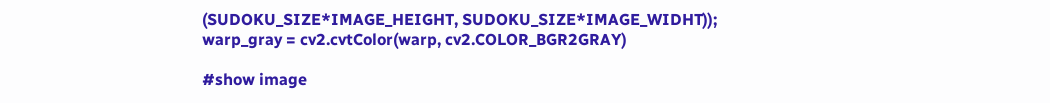(SUDOKU_SIZE*IMAGE_HEIGHT, SUDOKU_SIZE*IMAGE_WIDHT));
warp_gray = cv2.cvtColor(warp, cv2.COLOR_BGR2GRAY)

#show image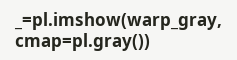_=pl.imshow(warp_gray, cmap=pl.gray())